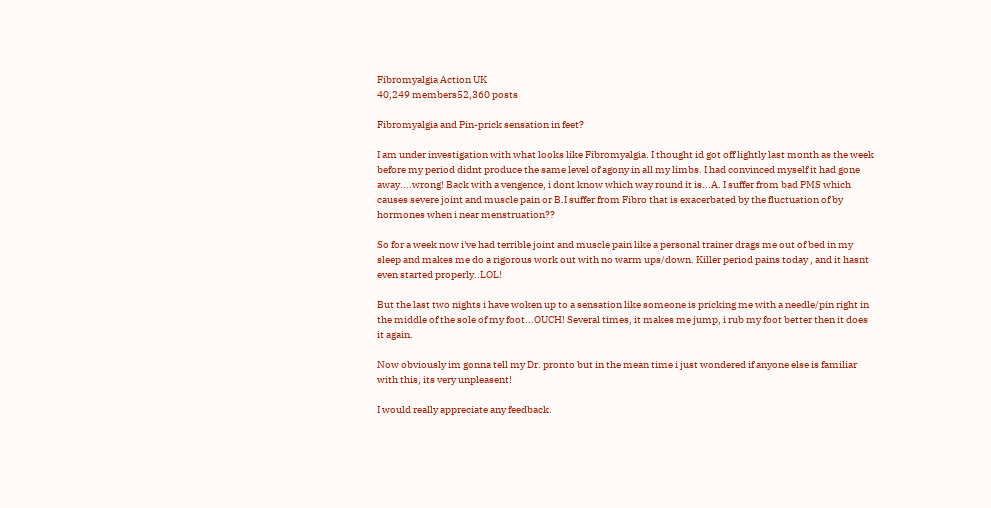Fibromyalgia Action UK
40,249 members52,360 posts

Fibromyalgia and Pin-prick sensation in feet?

I am under investigation with what looks like Fibromyalgia. I thought id got off lightly last month as the week before my period didnt produce the same level of agony in all my limbs. I had convinced myself it had gone away....wrong! Back with a vengence, i dont know which way round it is...A. I suffer from bad PMS which causes severe joint and muscle pain or B.I suffer from Fibro that is exacerbated by the fluctuation of by hormones when i near menstruation??

So for a week now i've had terrible joint and muscle pain like a personal trainer drags me out of bed in my sleep and makes me do a rigorous work out with no warm ups/down. Killer period pains today , and it hasnt even started properly..LOL!

But the last two nights i have woken up to a sensation like someone is pricking me with a needle/pin right in the middle of the sole of my foot...OUCH! Several times, it makes me jump, i rub my foot better then it does it again.

Now obviously im gonna tell my Dr. pronto but in the mean time i just wondered if anyone else is familiar with this, its very unpleasent!

I would really appreciate any feedback.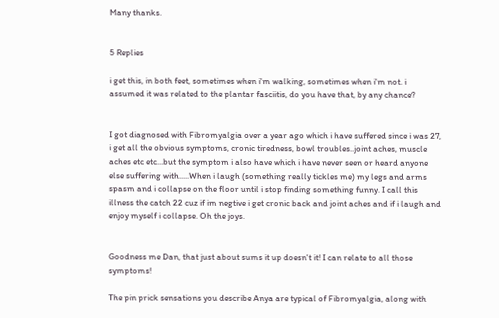Many thanks.


5 Replies

i get this, in both feet, sometimes when i'm walking, sometimes when i'm not. i assumed it was related to the plantar fasciitis, do you have that, by any chance?


I got diagnosed with Fibromyalgia over a year ago which i have suffered since i was 27, i get all the obvious symptoms, cronic tiredness, bowl troubles..joint aches, muscle aches etc etc...but the symptom i also have which i have never seen or heard anyone else suffering with.....When i laugh (something really tickles me) my legs and arms spasm and i collapse on the floor until i stop finding something funny. I call this illness the catch 22 cuz if im negtive i get cronic back and joint aches and if i laugh and enjoy myself i collapse. Oh the joys.


Goodness me Dan, that just about sums it up doesn't it! I can relate to all those symptoms!

The pin prick sensations you describe Anya are typical of Fibromyalgia, along with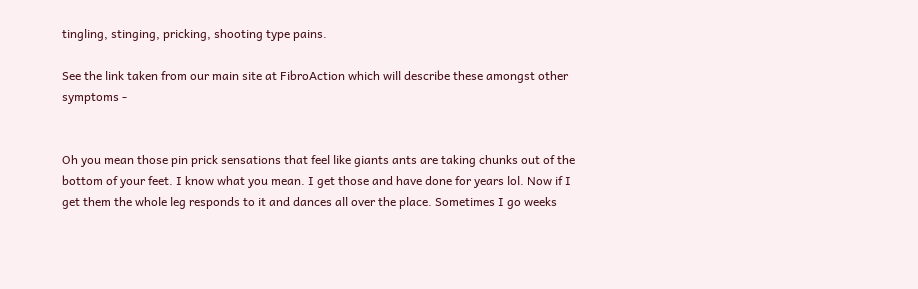tingling, stinging, pricking, shooting type pains.

See the link taken from our main site at FibroAction which will describe these amongst other symptoms -


Oh you mean those pin prick sensations that feel like giants ants are taking chunks out of the bottom of your feet. I know what you mean. I get those and have done for years lol. Now if I get them the whole leg responds to it and dances all over the place. Sometimes I go weeks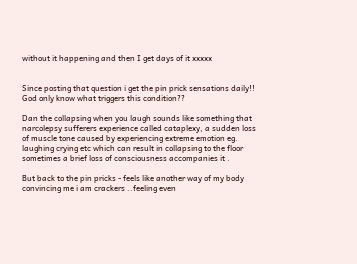without it happening and then I get days of it xxxxx


Since posting that question i get the pin prick sensations daily!! God only know what triggers this condition??

Dan the collapsing when you laugh sounds like something that narcolepsy sufferers experience called cataplexy, a sudden loss of muscle tone caused by experiencing extreme emotion eg. laughing crying etc which can result in collapsing to the floor sometimes a brief loss of consciousness accompanies it .

But back to the pin pricks - feels like another way of my body convincing me i am crackers ..feeling even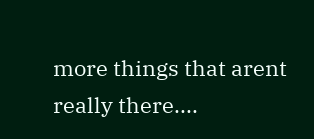more things that arent really there....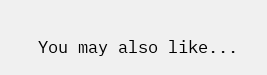You may also like...